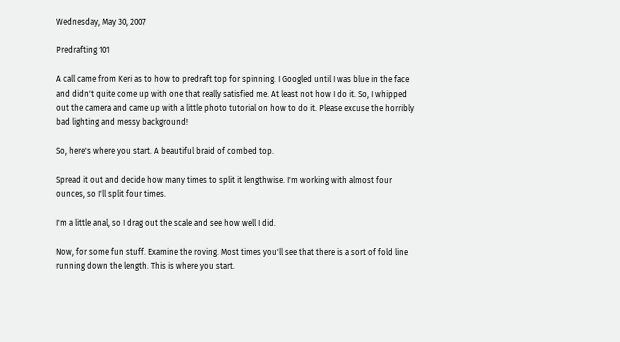Wednesday, May 30, 2007

Predrafting 101

A call came from Keri as to how to predraft top for spinning. I Googled until I was blue in the face and didn't quite come up with one that really satisfied me. At least not how I do it. So, I whipped out the camera and came up with a little photo tutorial on how to do it. Please excuse the horribly bad lighting and messy background!

So, here's where you start. A beautiful braid of combed top.

Spread it out and decide how many times to split it lengthwise. I'm working with almost four ounces, so I'll split four times.

I'm a little anal, so I drag out the scale and see how well I did.

Now, for some fun stuff. Examine the roving. Most times you'll see that there is a sort of fold line running down the length. This is where you start.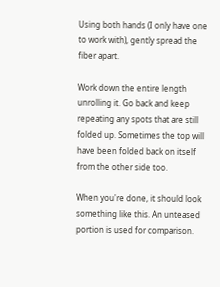Using both hands (I only have one to work with), gently spread the fiber apart.

Work down the entire length unrolling it. Go back and keep repeating any spots that are still folded up. Sometimes the top will have been folded back on itself from the other side too.

When you're done, it should look something like this. An unteased portion is used for comparison.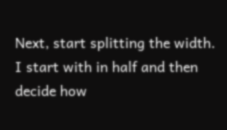Next, start splitting the width. I start with in half and then decide how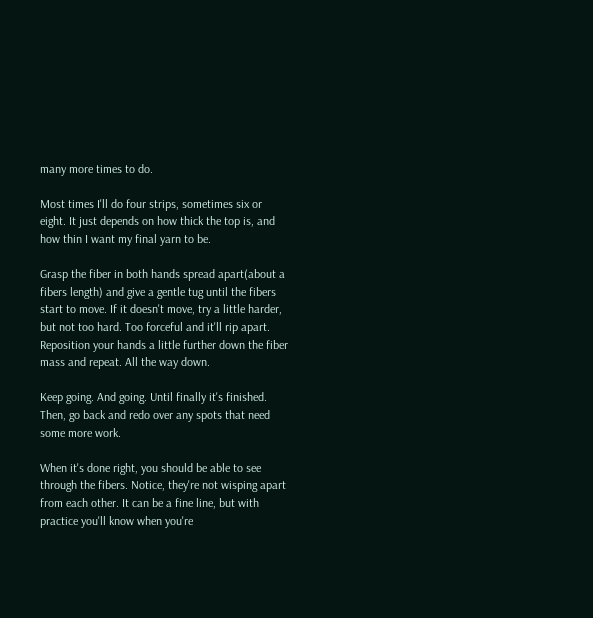many more times to do.

Most times I'll do four strips, sometimes six or eight. It just depends on how thick the top is, and how thin I want my final yarn to be.

Grasp the fiber in both hands spread apart(about a fibers length) and give a gentle tug until the fibers start to move. If it doesn't move, try a little harder, but not too hard. Too forceful and it'll rip apart. Reposition your hands a little further down the fiber mass and repeat. All the way down.

Keep going. And going. Until finally it's finished. Then, go back and redo over any spots that need some more work.

When it's done right, you should be able to see through the fibers. Notice, they're not wisping apart from each other. It can be a fine line, but with practice you'll know when you're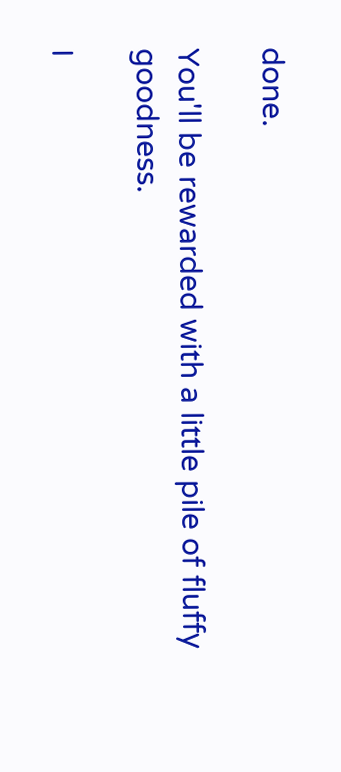done.

You'll be rewarded with a little pile of fluffy goodness.

I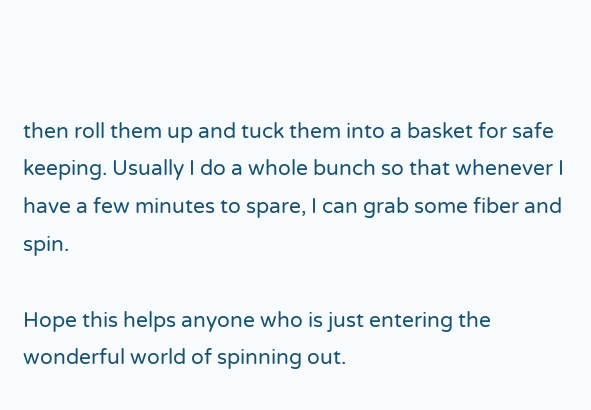then roll them up and tuck them into a basket for safe keeping. Usually I do a whole bunch so that whenever I have a few minutes to spare, I can grab some fiber and spin.

Hope this helps anyone who is just entering the wonderful world of spinning out.